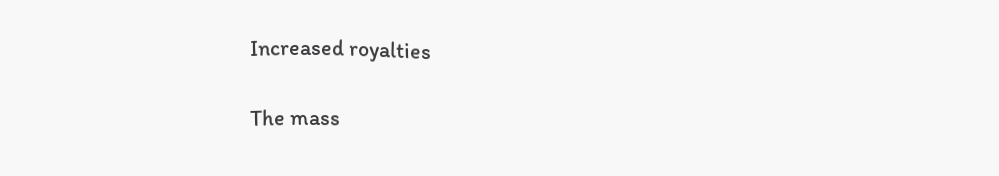Increased royalties

The mass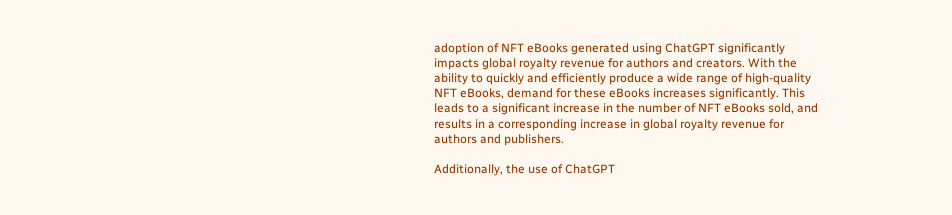adoption of NFT eBooks generated using ChatGPT significantly impacts global royalty revenue for authors and creators. With the ability to quickly and efficiently produce a wide range of high-quality NFT eBooks, demand for these eBooks increases significantly. This leads to a significant increase in the number of NFT eBooks sold, and results in a corresponding increase in global royalty revenue for authors and publishers.

Additionally, the use of ChatGPT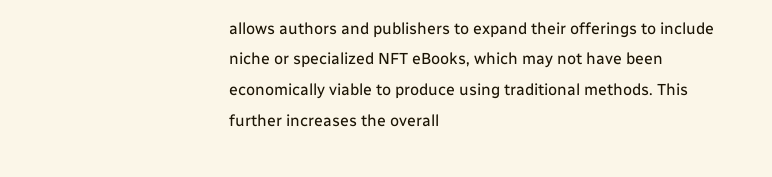allows authors and publishers to expand their offerings to include niche or specialized NFT eBooks, which may not have been economically viable to produce using traditional methods. This further increases the overall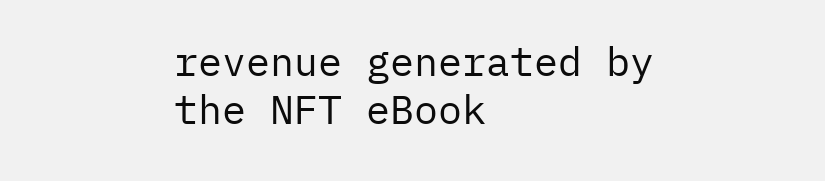revenue generated by the NFT eBook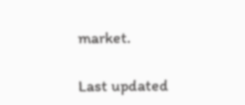market.

Last updated